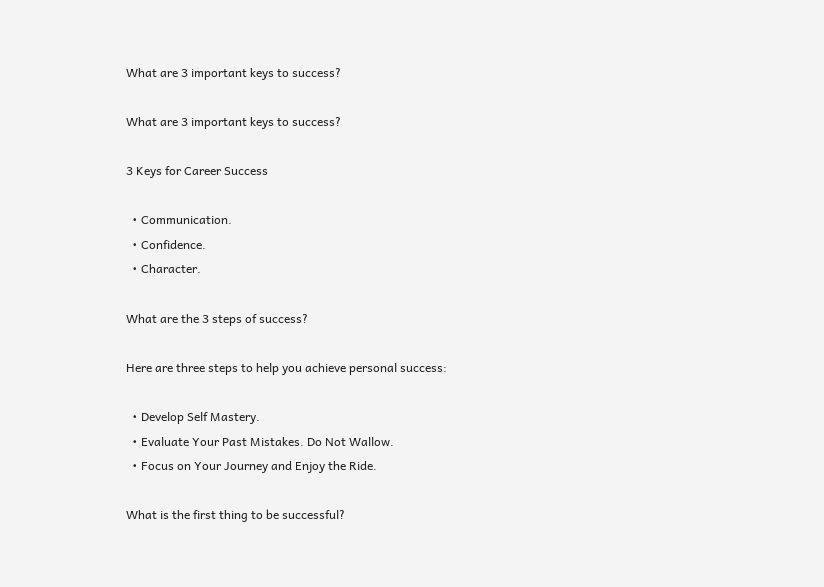What are 3 important keys to success?

What are 3 important keys to success?

3 Keys for Career Success

  • Communication.
  • Confidence.
  • Character.

What are the 3 steps of success?

Here are three steps to help you achieve personal success:

  • Develop Self Mastery.
  • Evaluate Your Past Mistakes. Do Not Wallow.
  • Focus on Your Journey and Enjoy the Ride.

What is the first thing to be successful?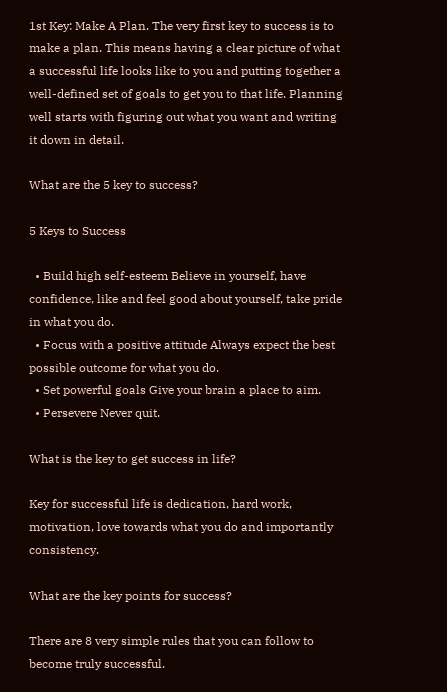1st Key: Make A Plan. The very first key to success is to make a plan. This means having a clear picture of what a successful life looks like to you and putting together a well-defined set of goals to get you to that life. Planning well starts with figuring out what you want and writing it down in detail.

What are the 5 key to success?

5 Keys to Success

  • Build high self-esteem Believe in yourself, have confidence, like and feel good about yourself, take pride in what you do.
  • Focus with a positive attitude Always expect the best possible outcome for what you do.
  • Set powerful goals Give your brain a place to aim.
  • Persevere Never quit.

What is the key to get success in life?

Key for successful life is dedication, hard work, motivation, love towards what you do and importantly consistency.

What are the key points for success?

There are 8 very simple rules that you can follow to become truly successful.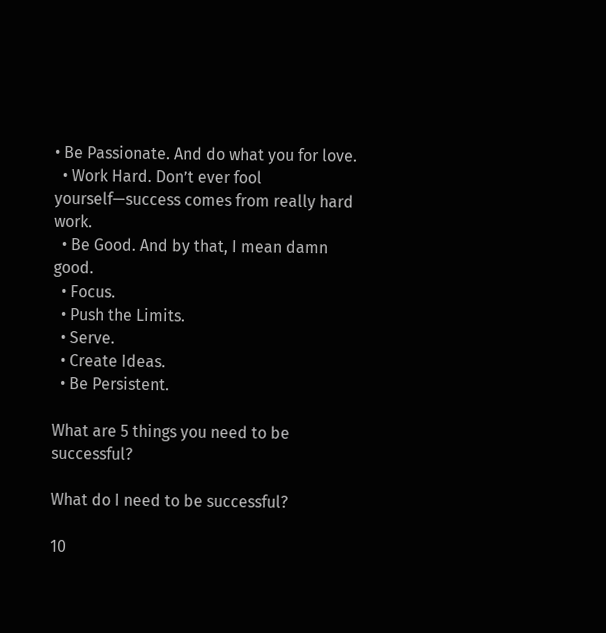• Be Passionate. And do what you for love.
  • Work Hard. Don’t ever fool yourself—success comes from really hard work.
  • Be Good. And by that, I mean damn good.
  • Focus.
  • Push the Limits.
  • Serve.
  • Create Ideas.
  • Be Persistent.

What are 5 things you need to be successful?

What do I need to be successful?

10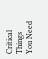Critical Things You Need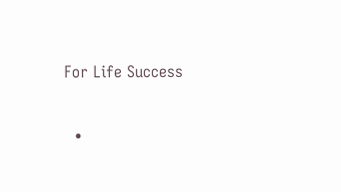For Life Success

  •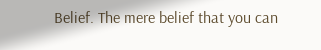Belief. The mere belief that you can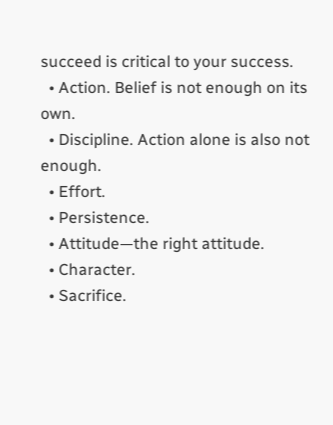succeed is critical to your success.
  • Action. Belief is not enough on its own.
  • Discipline. Action alone is also not enough.
  • Effort.
  • Persistence.
  • Attitude—the right attitude.
  • Character.
  • Sacrifice.